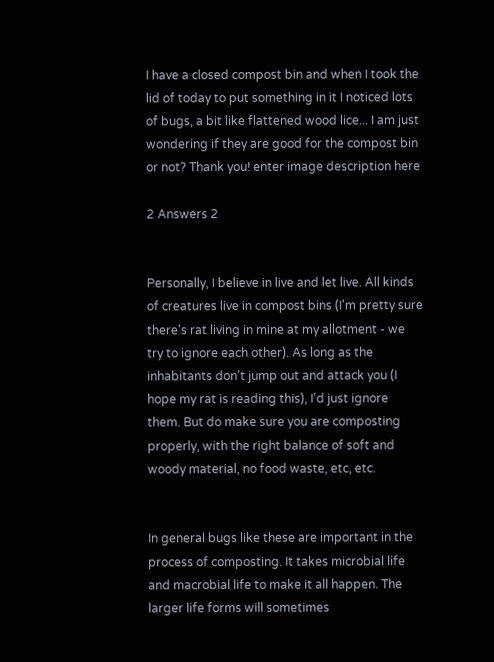I have a closed compost bin and when I took the lid of today to put something in it I noticed lots of bugs, a bit like flattened wood lice... I am just wondering if they are good for the compost bin or not? Thank you! enter image description here

2 Answers 2


Personally, I believe in live and let live. All kinds of creatures live in compost bins (I'm pretty sure there's rat living in mine at my allotment - we try to ignore each other). As long as the inhabitants don't jump out and attack you (I hope my rat is reading this), I'd just ignore them. But do make sure you are composting properly, with the right balance of soft and woody material, no food waste, etc, etc.


In general bugs like these are important in the process of composting. It takes microbial life and macrobial life to make it all happen. The larger life forms will sometimes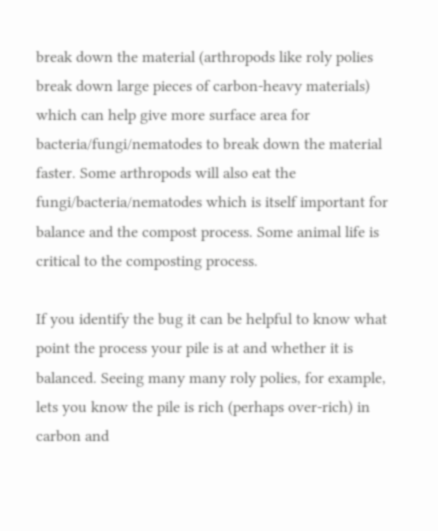break down the material (arthropods like roly polies break down large pieces of carbon-heavy materials) which can help give more surface area for bacteria/fungi/nematodes to break down the material faster. Some arthropods will also eat the fungi/bacteria/nematodes which is itself important for balance and the compost process. Some animal life is critical to the composting process.

If you identify the bug it can be helpful to know what point the process your pile is at and whether it is balanced. Seeing many many roly polies, for example, lets you know the pile is rich (perhaps over-rich) in carbon and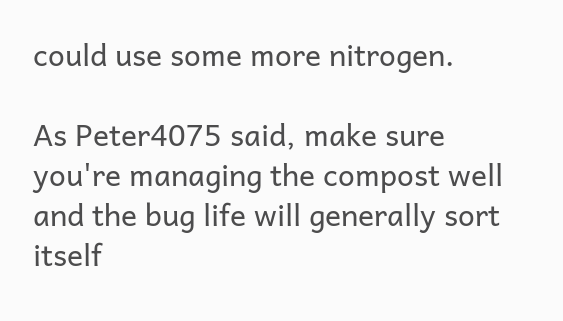could use some more nitrogen.

As Peter4075 said, make sure you're managing the compost well and the bug life will generally sort itself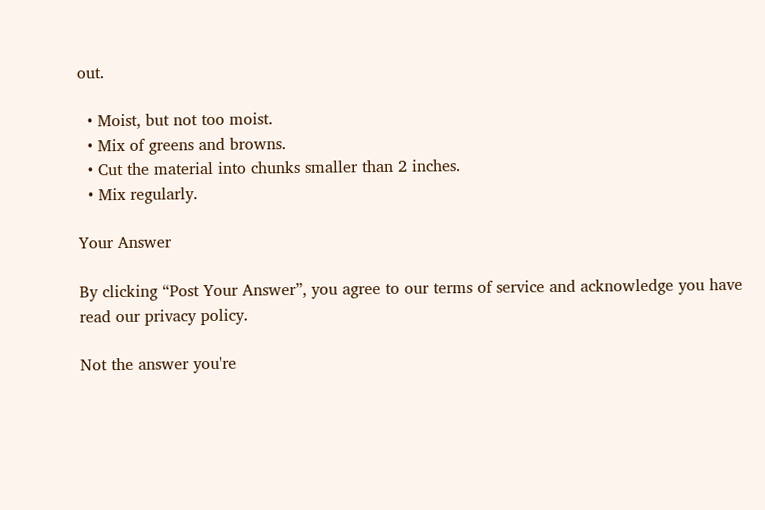out.

  • Moist, but not too moist.
  • Mix of greens and browns.
  • Cut the material into chunks smaller than 2 inches.
  • Mix regularly.

Your Answer

By clicking “Post Your Answer”, you agree to our terms of service and acknowledge you have read our privacy policy.

Not the answer you're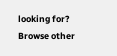looking for? Browse other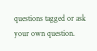questions tagged or ask your own question.